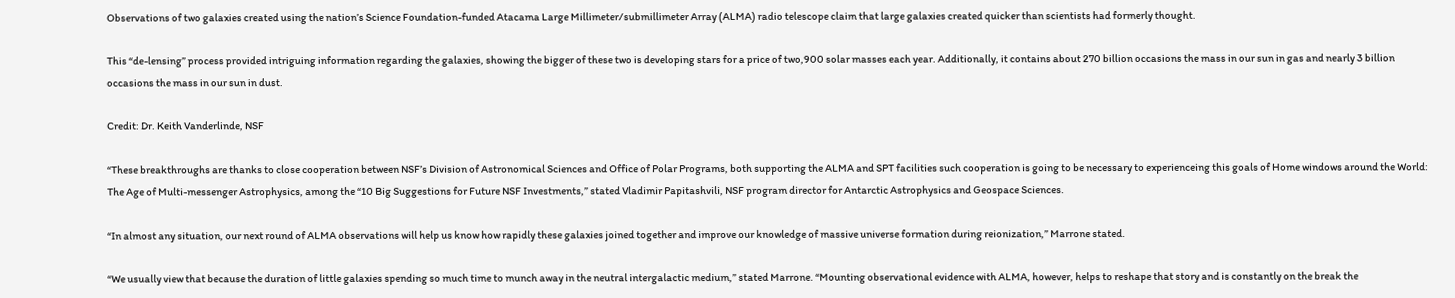Observations of two galaxies created using the nation’s Science Foundation-funded Atacama Large Millimeter/submillimeter Array (ALMA) radio telescope claim that large galaxies created quicker than scientists had formerly thought.

This “de-lensing” process provided intriguing information regarding the galaxies, showing the bigger of these two is developing stars for a price of two,900 solar masses each year. Additionally, it contains about 270 billion occasions the mass in our sun in gas and nearly 3 billion occasions the mass in our sun in dust.

Credit: Dr. Keith Vanderlinde, NSF

“These breakthroughs are thanks to close cooperation between NSF’s Division of Astronomical Sciences and Office of Polar Programs, both supporting the ALMA and SPT facilities such cooperation is going to be necessary to experienceing this goals of Home windows around the World: The Age of Multi-messenger Astrophysics, among the “10 Big Suggestions for Future NSF Investments,” stated Vladimir Papitashvili, NSF program director for Antarctic Astrophysics and Geospace Sciences.

“In almost any situation, our next round of ALMA observations will help us know how rapidly these galaxies joined together and improve our knowledge of massive universe formation during reionization,” Marrone stated.

“We usually view that because the duration of little galaxies spending so much time to munch away in the neutral intergalactic medium,” stated Marrone. “Mounting observational evidence with ALMA, however, helps to reshape that story and is constantly on the break the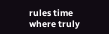rules time where truly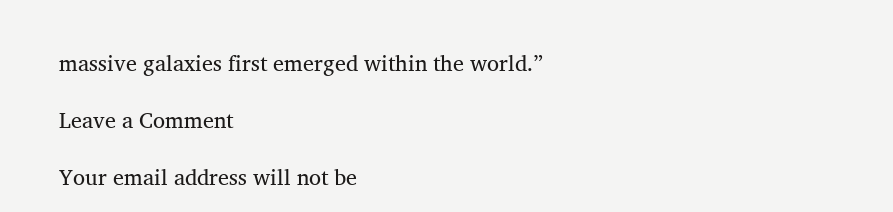massive galaxies first emerged within the world.”

Leave a Comment

Your email address will not be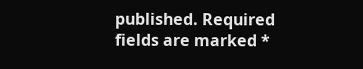published. Required fields are marked *